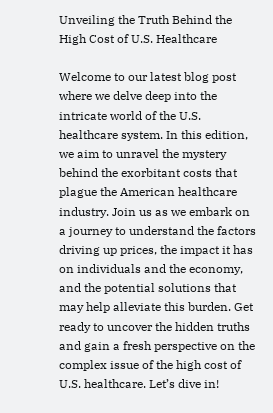Unveiling the Truth Behind the High Cost of U.S. Healthcare

Welcome to our latest blog post where we delve deep into the intricate world of the U.S. healthcare system. In this edition, we aim to unravel the mystery behind the exorbitant costs that plague the American healthcare industry. Join us as we embark on a journey to understand the factors driving up prices, the impact it has on individuals and the economy, and the potential solutions that may help alleviate this burden. Get ready to uncover the hidden truths and gain a fresh perspective on the complex issue of the high cost of U.S. healthcare. Let’s dive in!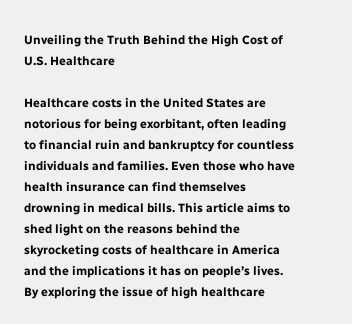Unveiling the Truth Behind the High Cost of U.S. Healthcare

Healthcare costs in the United States are notorious for being exorbitant, often leading to financial ruin and bankruptcy for countless individuals and families. Even those who have health insurance can find themselves drowning in medical bills. This article aims to shed light on the reasons behind the skyrocketing costs of healthcare in America and the implications it has on people’s lives. By exploring the issue of high healthcare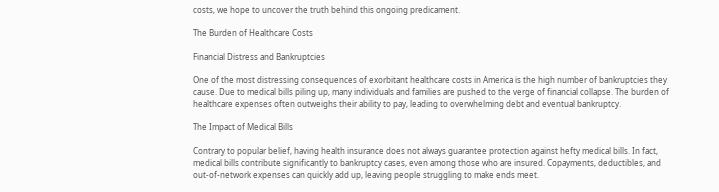costs, we hope to uncover the truth behind this ongoing predicament.

The Burden of Healthcare Costs

Financial Distress and Bankruptcies

One of the most distressing consequences of exorbitant healthcare costs in America is the high number of bankruptcies they cause. Due to medical bills piling up, many individuals and families are pushed to the verge of financial collapse. The burden of healthcare expenses often outweighs their ability to pay, leading to overwhelming debt and eventual bankruptcy.

The Impact of Medical Bills

Contrary to popular belief, having health insurance does not always guarantee protection against hefty medical bills. In fact, medical bills contribute significantly to bankruptcy cases, even among those who are insured. Copayments, deductibles, and out-of-network expenses can quickly add up, leaving people struggling to make ends meet.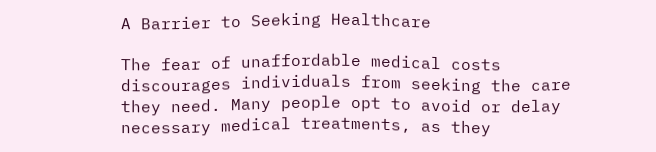A Barrier to Seeking Healthcare

The fear of unaffordable medical costs discourages individuals from seeking the care they need. Many people opt to avoid or delay necessary medical treatments, as they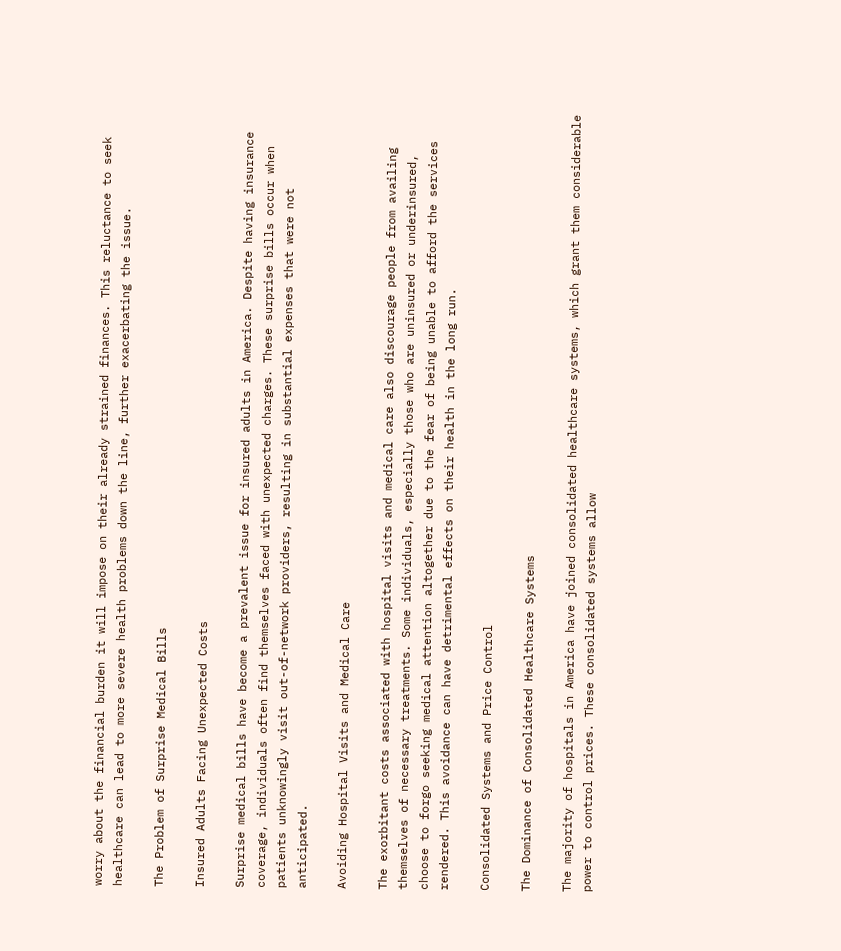worry about the financial burden it will impose on their already strained finances. This reluctance to seek healthcare can lead to more severe health problems down the line, further exacerbating the issue.

The Problem of Surprise Medical Bills

Insured Adults Facing Unexpected Costs

Surprise medical bills have become a prevalent issue for insured adults in America. Despite having insurance coverage, individuals often find themselves faced with unexpected charges. These surprise bills occur when patients unknowingly visit out-of-network providers, resulting in substantial expenses that were not anticipated.

Avoiding Hospital Visits and Medical Care

The exorbitant costs associated with hospital visits and medical care also discourage people from availing themselves of necessary treatments. Some individuals, especially those who are uninsured or underinsured, choose to forgo seeking medical attention altogether due to the fear of being unable to afford the services rendered. This avoidance can have detrimental effects on their health in the long run.

Consolidated Systems and Price Control

The Dominance of Consolidated Healthcare Systems

The majority of hospitals in America have joined consolidated healthcare systems, which grant them considerable power to control prices. These consolidated systems allow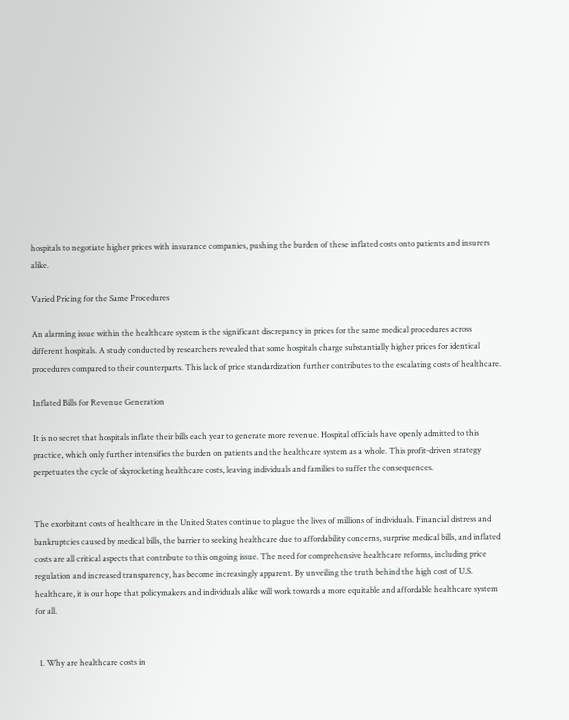hospitals to negotiate higher prices with insurance companies, pushing the burden of these inflated costs onto patients and insurers alike.

Varied Pricing for the Same Procedures

An alarming issue within the healthcare system is the significant discrepancy in prices for the same medical procedures across different hospitals. A study conducted by researchers revealed that some hospitals charge substantially higher prices for identical procedures compared to their counterparts. This lack of price standardization further contributes to the escalating costs of healthcare.

Inflated Bills for Revenue Generation

It is no secret that hospitals inflate their bills each year to generate more revenue. Hospital officials have openly admitted to this practice, which only further intensifies the burden on patients and the healthcare system as a whole. This profit-driven strategy perpetuates the cycle of skyrocketing healthcare costs, leaving individuals and families to suffer the consequences.


The exorbitant costs of healthcare in the United States continue to plague the lives of millions of individuals. Financial distress and bankruptcies caused by medical bills, the barrier to seeking healthcare due to affordability concerns, surprise medical bills, and inflated costs are all critical aspects that contribute to this ongoing issue. The need for comprehensive healthcare reforms, including price regulation and increased transparency, has become increasingly apparent. By unveiling the truth behind the high cost of U.S. healthcare, it is our hope that policymakers and individuals alike will work towards a more equitable and affordable healthcare system for all.


  1. Why are healthcare costs in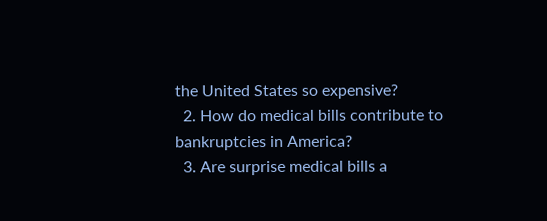the United States so expensive?
  2. How do medical bills contribute to bankruptcies in America?
  3. Are surprise medical bills a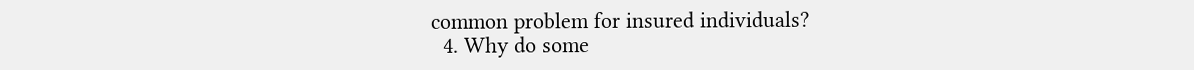common problem for insured individuals?
  4. Why do some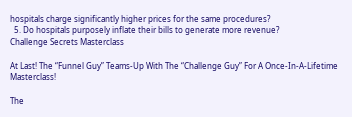hospitals charge significantly higher prices for the same procedures?
  5. Do hospitals purposely inflate their bills to generate more revenue?
Challenge Secrets Masterclass

At Last! The “Funnel Guy” Teams-Up With The “Challenge Guy” For A Once-In-A-Lifetime Masterclass!

The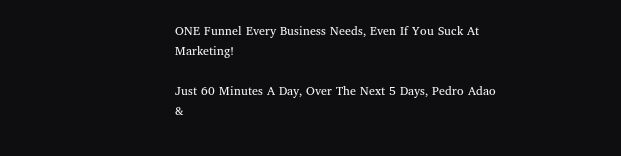ONE Funnel Every Business Needs, Even If You Suck At Marketing!

Just 60 Minutes A Day, Over The Next 5 Days, Pedro Adao &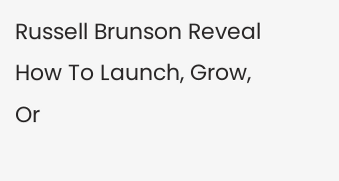Russell Brunson Reveal How To Launch, Grow, Or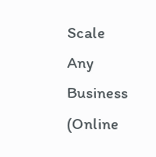Scale Any Business (Online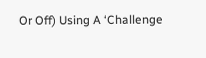Or Off) Using A ‘Challenge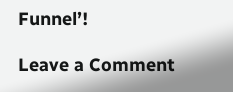Funnel’!

Leave a Comment